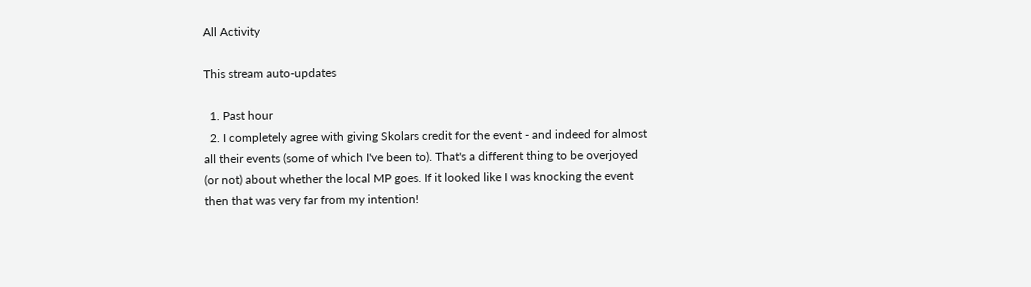All Activity

This stream auto-updates

  1. Past hour
  2. I completely agree with giving Skolars credit for the event - and indeed for almost all their events (some of which I've been to). That's a different thing to be overjoyed (or not) about whether the local MP goes. If it looked like I was knocking the event then that was very far from my intention!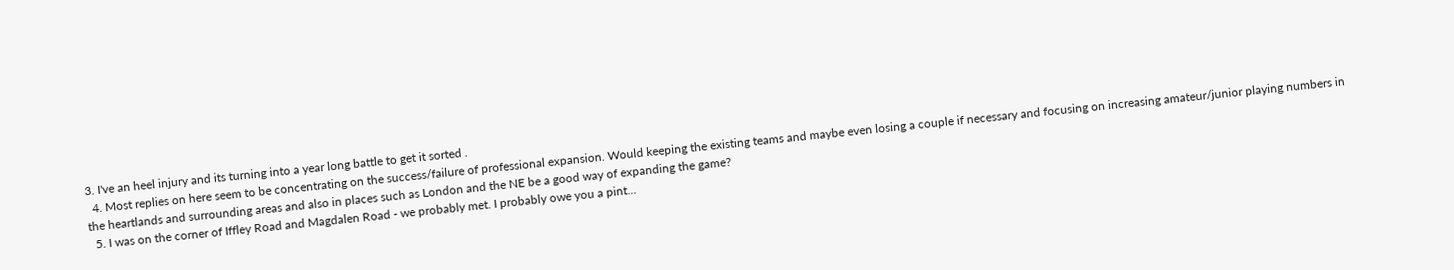3. I've an heel injury and its turning into a year long battle to get it sorted .
  4. Most replies on here seem to be concentrating on the success/failure of professional expansion. Would keeping the existing teams and maybe even losing a couple if necessary and focusing on increasing amateur/junior playing numbers in the heartlands and surrounding areas and also in places such as London and the NE be a good way of expanding the game?
  5. I was on the corner of Iffley Road and Magdalen Road - we probably met. I probably owe you a pint...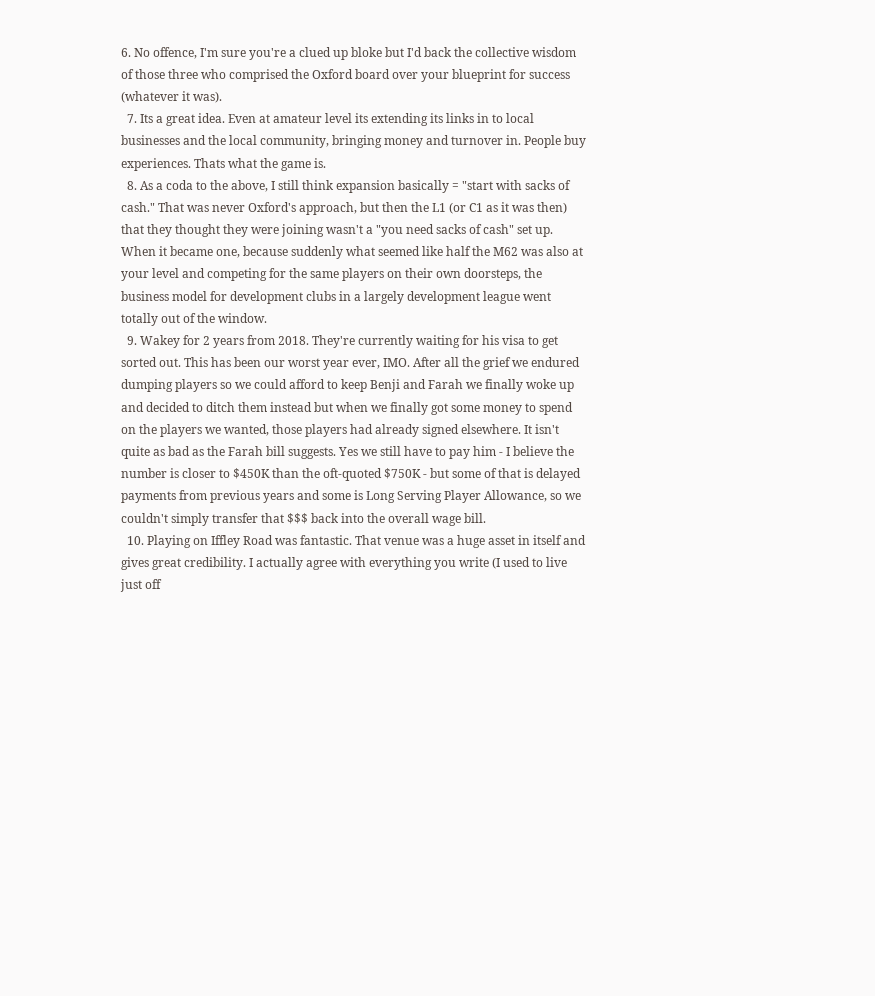6. No offence, I'm sure you're a clued up bloke but I'd back the collective wisdom of those three who comprised the Oxford board over your blueprint for success (whatever it was).
  7. Its a great idea. Even at amateur level its extending its links in to local businesses and the local community, bringing money and turnover in. People buy experiences. Thats what the game is.
  8. As a coda to the above, I still think expansion basically = "start with sacks of cash." That was never Oxford's approach, but then the L1 (or C1 as it was then) that they thought they were joining wasn't a "you need sacks of cash" set up. When it became one, because suddenly what seemed like half the M62 was also at your level and competing for the same players on their own doorsteps, the business model for development clubs in a largely development league went totally out of the window.
  9. Wakey for 2 years from 2018. They're currently waiting for his visa to get sorted out. This has been our worst year ever, IMO. After all the grief we endured dumping players so we could afford to keep Benji and Farah we finally woke up and decided to ditch them instead but when we finally got some money to spend on the players we wanted, those players had already signed elsewhere. It isn't quite as bad as the Farah bill suggests. Yes we still have to pay him - I believe the number is closer to $450K than the oft-quoted $750K - but some of that is delayed payments from previous years and some is Long Serving Player Allowance, so we couldn't simply transfer that $$$ back into the overall wage bill.
  10. Playing on Iffley Road was fantastic. That venue was a huge asset in itself and gives great credibility. I actually agree with everything you write (I used to live just off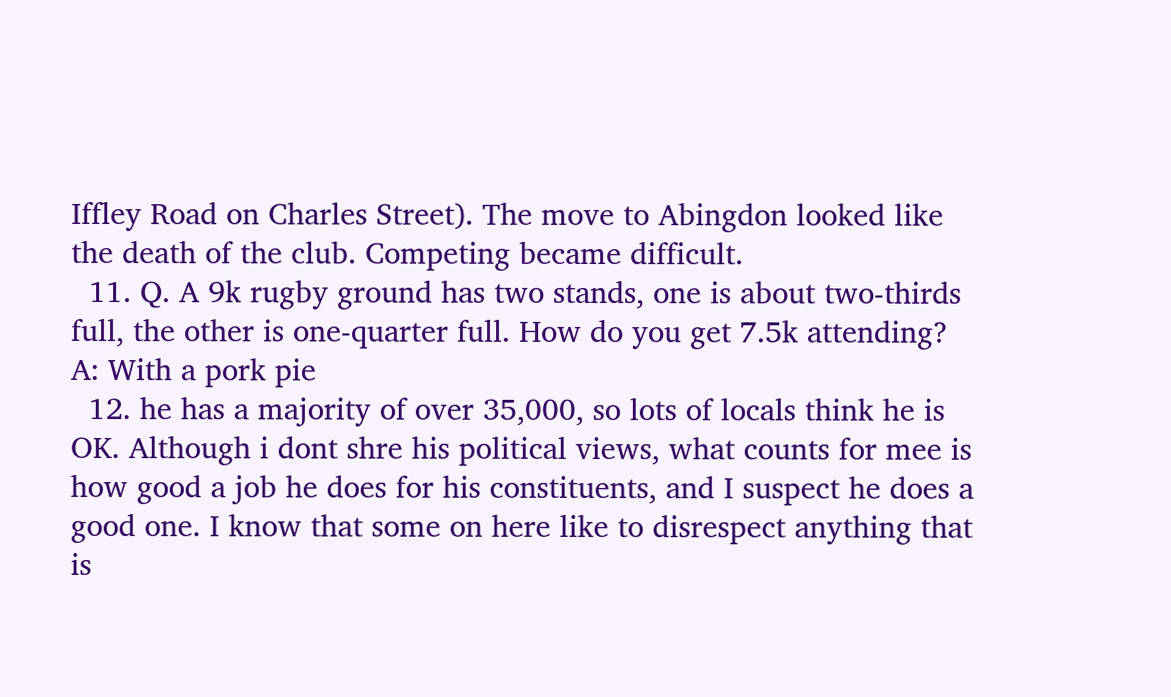Iffley Road on Charles Street). The move to Abingdon looked like the death of the club. Competing became difficult.
  11. Q. A 9k rugby ground has two stands, one is about two-thirds full, the other is one-quarter full. How do you get 7.5k attending? A: With a pork pie
  12. he has a majority of over 35,000, so lots of locals think he is OK. Although i dont shre his political views, what counts for mee is how good a job he does for his constituents, and I suspect he does a good one. I know that some on here like to disrespect anything that is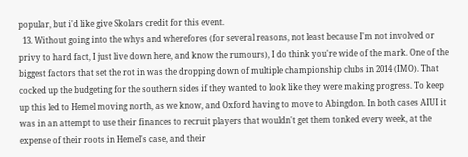popular, but i'd like give Skolars credit for this event.
  13. Without going into the whys and wherefores (for several reasons, not least because I'm not involved or privy to hard fact, I just live down here, and know the rumours), I do think you're wide of the mark. One of the biggest factors that set the rot in was the dropping down of multiple championship clubs in 2014 (IMO). That cocked up the budgeting for the southern sides if they wanted to look like they were making progress. To keep up this led to Hemel moving north, as we know, and Oxford having to move to Abingdon. In both cases AIUI it was in an attempt to use their finances to recruit players that wouldn't get them tonked every week, at the expense of their roots in Hemel's case, and their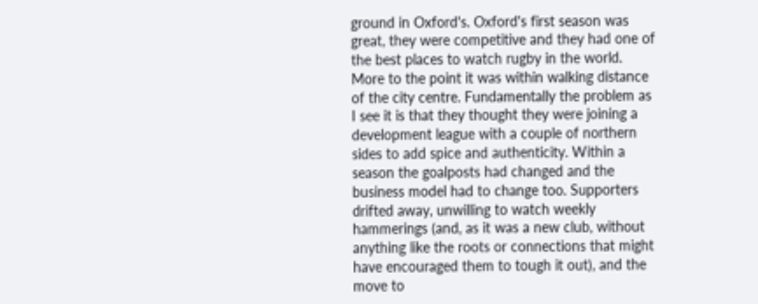ground in Oxford's. Oxford's first season was great, they were competitive and they had one of the best places to watch rugby in the world. More to the point it was within walking distance of the city centre. Fundamentally the problem as I see it is that they thought they were joining a development league with a couple of northern sides to add spice and authenticity. Within a season the goalposts had changed and the business model had to change too. Supporters drifted away, unwilling to watch weekly hammerings (and, as it was a new club, without anything like the roots or connections that might have encouraged them to tough it out), and the move to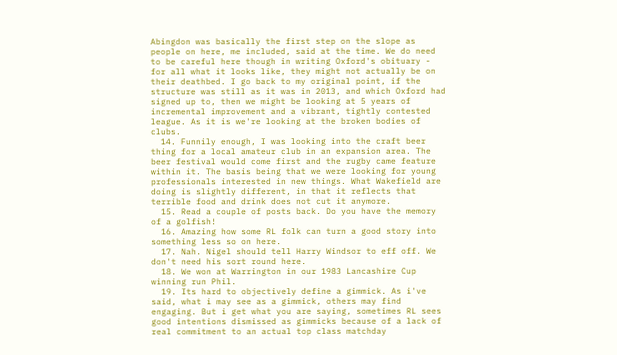Abingdon was basically the first step on the slope as people on here, me included, said at the time. We do need to be careful here though in writing Oxford's obituary - for all what it looks like, they might not actually be on their deathbed. I go back to my original point, if the structure was still as it was in 2013, and which Oxford had signed up to, then we might be looking at 5 years of incremental improvement and a vibrant, tightly contested league. As it is we're looking at the broken bodies of clubs.
  14. Funnily enough, I was looking into the craft beer thing for a local amateur club in an expansion area. The beer festival would come first and the rugby came feature within it. The basis being that we were looking for young professionals interested in new things. What Wakefield are doing is slightly different, in that it reflects that terrible food and drink does not cut it anymore.
  15. Read a couple of posts back. Do you have the memory of a golfish!
  16. Amazing how some RL folk can turn a good story into something less so on here.
  17. Nah. Nigel should tell Harry Windsor to eff off. We don't need his sort round here.
  18. We won at Warrington in our 1983 Lancashire Cup winning run Phil.
  19. Its hard to objectively define a gimmick. As i've said, what i may see as a gimmick, others may find engaging. But i get what you are saying, sometimes RL sees good intentions dismissed as gimmicks because of a lack of real commitment to an actual top class matchday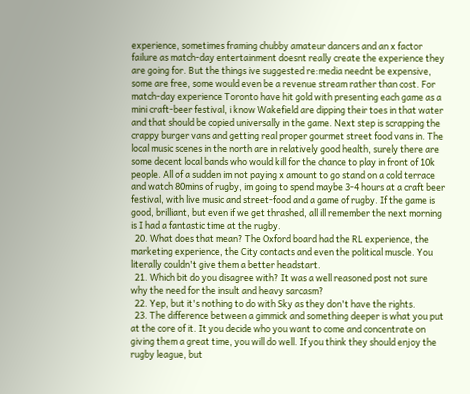experience, sometimes framing chubby amateur dancers and an x factor failure as match-day entertainment doesnt really create the experience they are going for. But the things ive suggested re:media neednt be expensive, some are free, some would even be a revenue stream rather than cost. For match-day experience Toronto have hit gold with presenting each game as a mini craft-beer festival, i know Wakefield are dipping their toes in that water and that should be copied universally in the game. Next step is scrapping the crappy burger vans and getting real proper gourmet street food vans in. The local music scenes in the north are in relatively good health, surely there are some decent local bands who would kill for the chance to play in front of 10k people. All of a sudden im not paying x amount to go stand on a cold terrace and watch 80mins of rugby, im going to spend maybe 3-4 hours at a craft beer festival, with live music and street-food and a game of rugby. If the game is good, brilliant, but even if we get thrashed, all ill remember the next morning is I had a fantastic time at the rugby.
  20. What does that mean? The Oxford board had the RL experience, the marketing experience, the City contacts and even the political muscle. You literally couldn't give them a better headstart.
  21. Which bit do you disagree with? It was a well reasoned post not sure why the need for the insult and heavy sarcasm?
  22. Yep, but it's nothing to do with Sky as they don't have the rights.
  23. The difference between a gimmick and something deeper is what you put at the core of it. It you decide who you want to come and concentrate on giving them a great time, you will do well. If you think they should enjoy the rugby league, but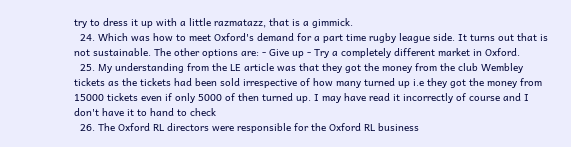try to dress it up with a little razmatazz, that is a gimmick.
  24. Which was how to meet Oxford's demand for a part time rugby league side. It turns out that is not sustainable. The other options are: - Give up - Try a completely different market in Oxford.
  25. My understanding from the LE article was that they got the money from the club Wembley tickets as the tickets had been sold irrespective of how many turned up i.e they got the money from 15000 tickets even if only 5000 of then turned up. I may have read it incorrectly of course and I don't have it to hand to check
  26. The Oxford RL directors were responsible for the Oxford RL business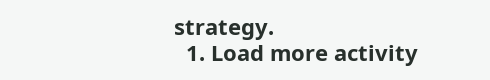strategy.
  1. Load more activity